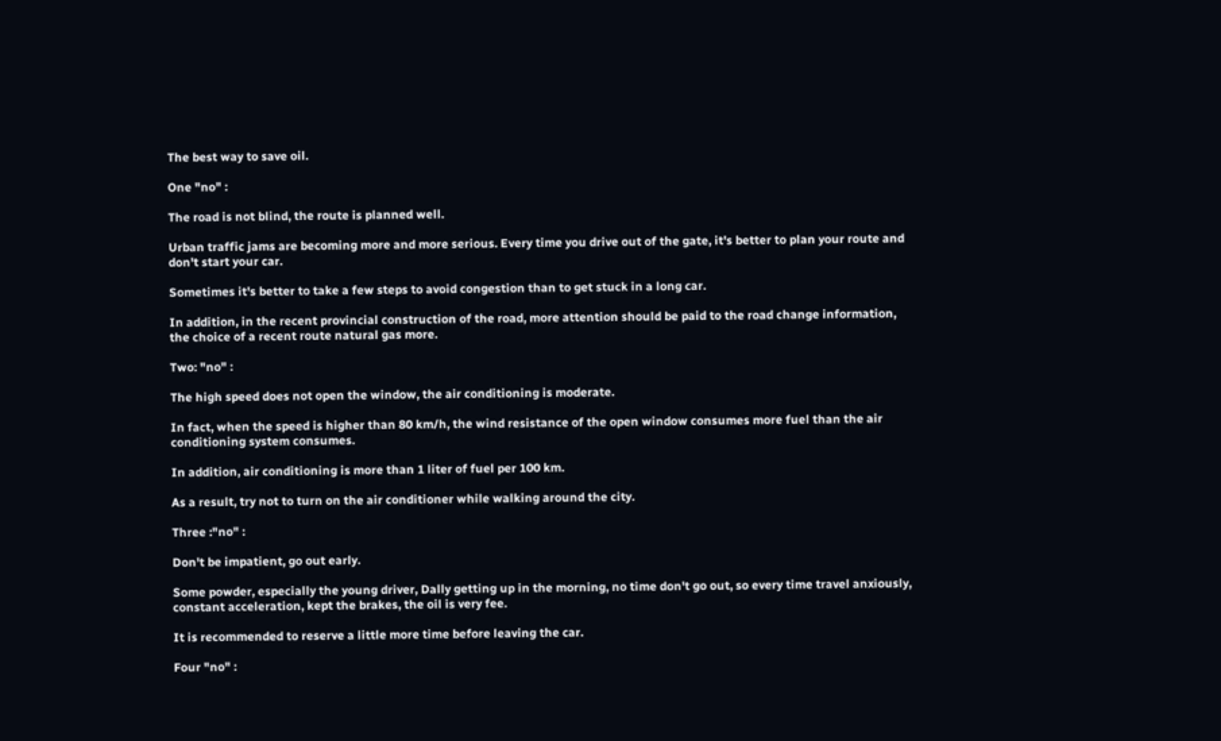The best way to save oil.

One "no" :

The road is not blind, the route is planned well.

Urban traffic jams are becoming more and more serious. Every time you drive out of the gate, it's better to plan your route and don't start your car.

Sometimes it's better to take a few steps to avoid congestion than to get stuck in a long car.

In addition, in the recent provincial construction of the road, more attention should be paid to the road change information, the choice of a recent route natural gas more.

Two: "no" :

The high speed does not open the window, the air conditioning is moderate.

In fact, when the speed is higher than 80 km/h, the wind resistance of the open window consumes more fuel than the air conditioning system consumes.

In addition, air conditioning is more than 1 liter of fuel per 100 km.

As a result, try not to turn on the air conditioner while walking around the city.

Three :"no" :

Don't be impatient, go out early.

Some powder, especially the young driver, Dally getting up in the morning, no time don't go out, so every time travel anxiously, constant acceleration, kept the brakes, the oil is very fee.

It is recommended to reserve a little more time before leaving the car.

Four "no" :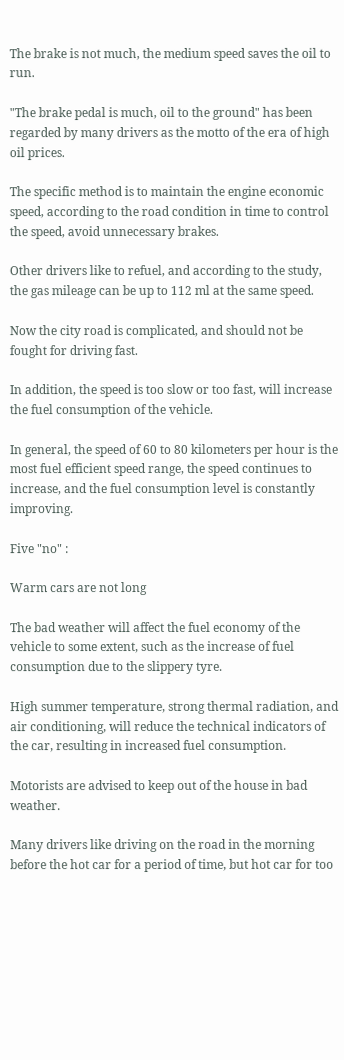The brake is not much, the medium speed saves the oil to run.

"The brake pedal is much, oil to the ground" has been regarded by many drivers as the motto of the era of high oil prices.

The specific method is to maintain the engine economic speed, according to the road condition in time to control the speed, avoid unnecessary brakes.

Other drivers like to refuel, and according to the study, the gas mileage can be up to 112 ml at the same speed.

Now the city road is complicated, and should not be fought for driving fast.

In addition, the speed is too slow or too fast, will increase the fuel consumption of the vehicle.

In general, the speed of 60 to 80 kilometers per hour is the most fuel efficient speed range, the speed continues to increase, and the fuel consumption level is constantly improving.

Five "no" :

Warm cars are not long

The bad weather will affect the fuel economy of the vehicle to some extent, such as the increase of fuel consumption due to the slippery tyre.

High summer temperature, strong thermal radiation, and air conditioning, will reduce the technical indicators of the car, resulting in increased fuel consumption.

Motorists are advised to keep out of the house in bad weather.

Many drivers like driving on the road in the morning before the hot car for a period of time, but hot car for too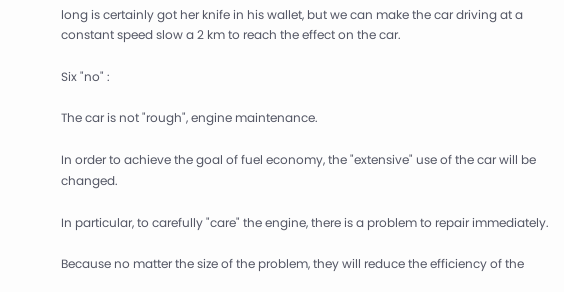long is certainly got her knife in his wallet, but we can make the car driving at a constant speed slow a 2 km to reach the effect on the car.

Six "no" :

The car is not "rough", engine maintenance.

In order to achieve the goal of fuel economy, the "extensive" use of the car will be changed.

In particular, to carefully "care" the engine, there is a problem to repair immediately.

Because no matter the size of the problem, they will reduce the efficiency of the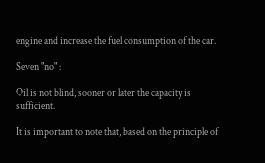engine and increase the fuel consumption of the car.

Seven "no" :

Oil is not blind, sooner or later the capacity is sufficient.

It is important to note that, based on the principle of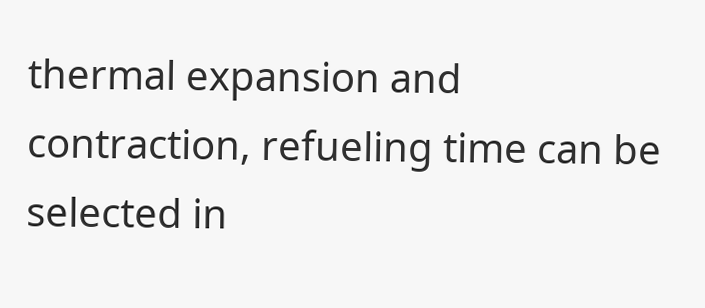thermal expansion and contraction, refueling time can be selected in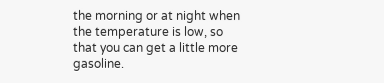the morning or at night when the temperature is low, so that you can get a little more gasoline.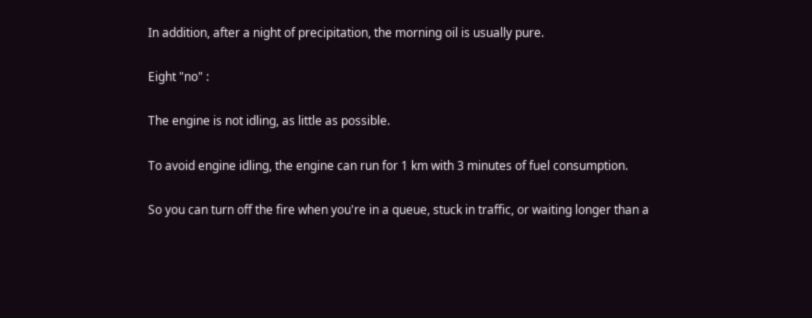In addition, after a night of precipitation, the morning oil is usually pure.

Eight "no" :

The engine is not idling, as little as possible.

To avoid engine idling, the engine can run for 1 km with 3 minutes of fuel consumption.

So you can turn off the fire when you're in a queue, stuck in traffic, or waiting longer than a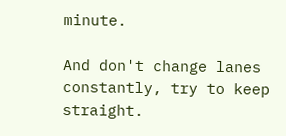minute.

And don't change lanes constantly, try to keep straight.